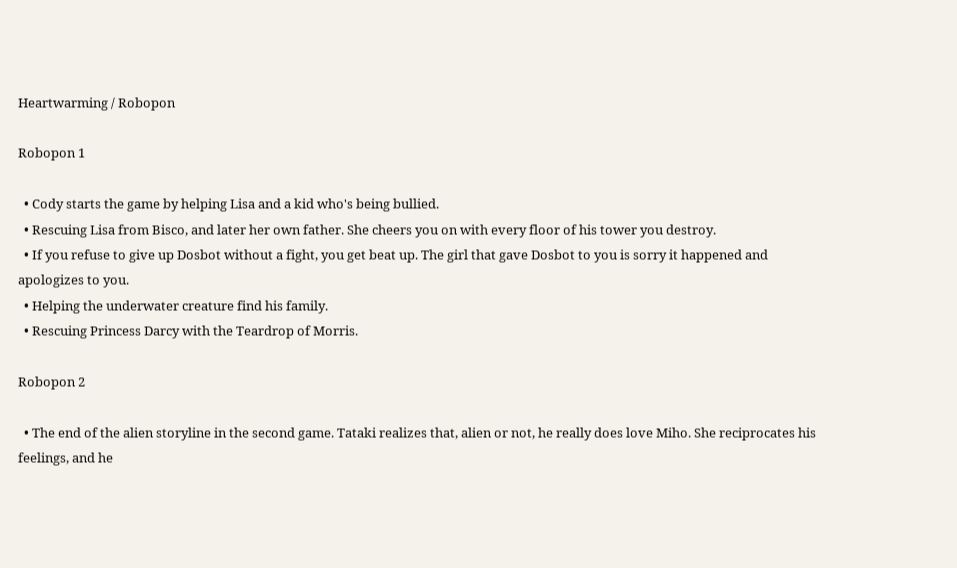Heartwarming / Robopon

Robopon 1

  • Cody starts the game by helping Lisa and a kid who's being bullied.
  • Rescuing Lisa from Bisco, and later her own father. She cheers you on with every floor of his tower you destroy.
  • If you refuse to give up Dosbot without a fight, you get beat up. The girl that gave Dosbot to you is sorry it happened and apologizes to you.
  • Helping the underwater creature find his family.
  • Rescuing Princess Darcy with the Teardrop of Morris.

Robopon 2

  • The end of the alien storyline in the second game. Tataki realizes that, alien or not, he really does love Miho. She reciprocates his feelings, and he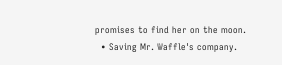promises to find her on the moon.
  • Saving Mr. Waffle's company.